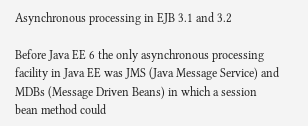Asynchronous processing in EJB 3.1 and 3.2

Before Java EE 6 the only asynchronous processing facility in Java EE was JMS (Java Message Service) and MDBs (Message Driven Beans) in which a session bean method could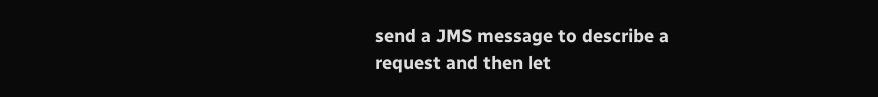send a JMS message to describe a request and then let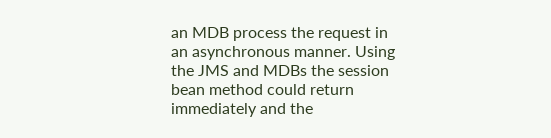an MDB process the request in an asynchronous manner. Using the JMS and MDBs the session bean method could return immediately and the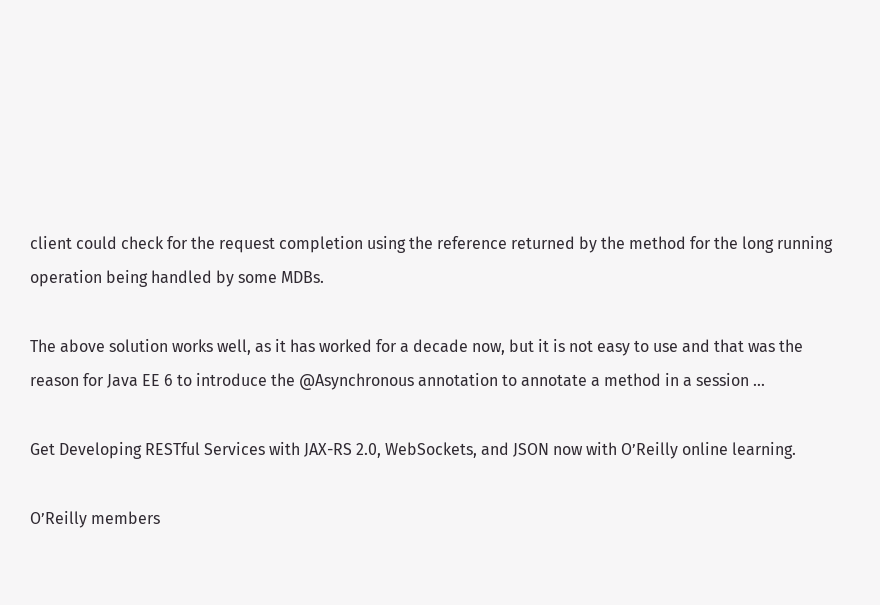client could check for the request completion using the reference returned by the method for the long running operation being handled by some MDBs.

The above solution works well, as it has worked for a decade now, but it is not easy to use and that was the reason for Java EE 6 to introduce the @Asynchronous annotation to annotate a method in a session ...

Get Developing RESTful Services with JAX-RS 2.0, WebSockets, and JSON now with O’Reilly online learning.

O’Reilly members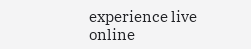experience live online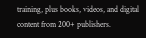training, plus books, videos, and digital content from 200+ publishers.